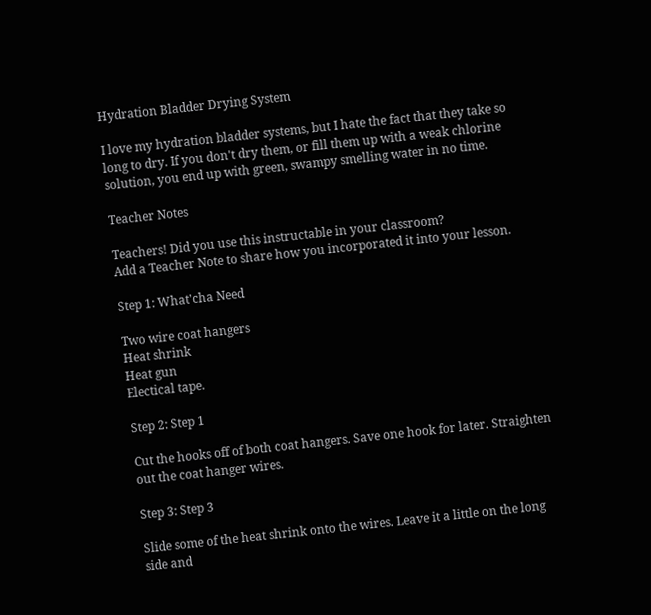Hydration Bladder Drying System

I love my hydration bladder systems, but I hate the fact that they take so long to dry. If you don't dry them, or fill them up with a weak chlorine solution, you end up with green, swampy smelling water in no time.

Teacher Notes

Teachers! Did you use this instructable in your classroom?
Add a Teacher Note to share how you incorporated it into your lesson.

Step 1: What'cha Need

Two wire coat hangers
Heat shrink
Heat gun
Electical tape.

Step 2: Step 1

Cut the hooks off of both coat hangers. Save one hook for later. Straighten out the coat hanger wires.

Step 3: Step 3

Slide some of the heat shrink onto the wires. Leave it a little on the long side and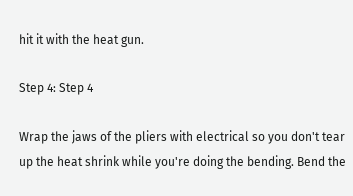hit it with the heat gun.

Step 4: Step 4

Wrap the jaws of the pliers with electrical so you don't tear up the heat shrink while you're doing the bending. Bend the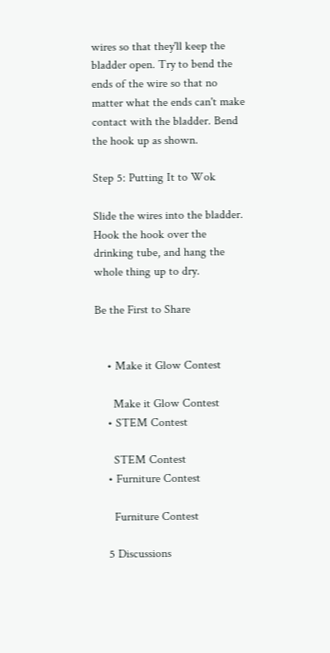wires so that they'll keep the bladder open. Try to bend the ends of the wire so that no matter what the ends can't make contact with the bladder. Bend the hook up as shown.

Step 5: Putting It to Wok

Slide the wires into the bladder. Hook the hook over the drinking tube, and hang the whole thing up to dry.

Be the First to Share


    • Make it Glow Contest

      Make it Glow Contest
    • STEM Contest

      STEM Contest
    • Furniture Contest

      Furniture Contest

    5 Discussions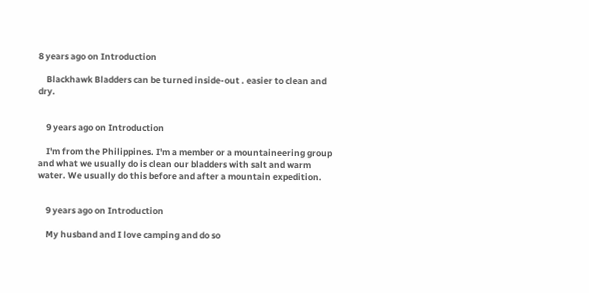8 years ago on Introduction

    Blackhawk Bladders can be turned inside-out . easier to clean and dry.


    9 years ago on Introduction

    I'm from the Philippines. I'm a member or a mountaineering group and what we usually do is clean our bladders with salt and warm water. We usually do this before and after a mountain expedition.


    9 years ago on Introduction

    My husband and I love camping and do so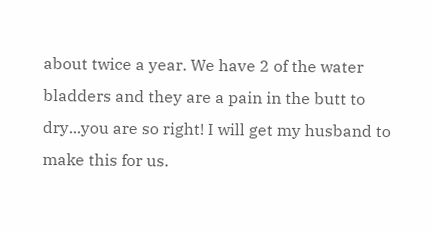about twice a year. We have 2 of the water bladders and they are a pain in the butt to dry...you are so right! I will get my husband to make this for us.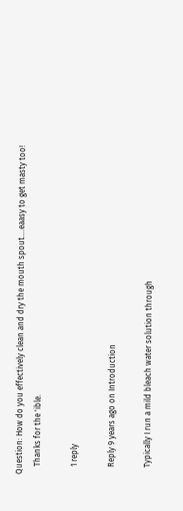Question: How do you effectively clean and dry the mouth spout....eaasy to get masty too!
    Thanks for the 'ible.

    1 reply

    Reply 9 years ago on Introduction

    Typically I run a mild bleach water solution through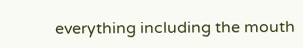everything including the mouth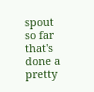spout so far that's done a pretty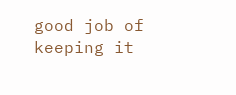good job of keeping it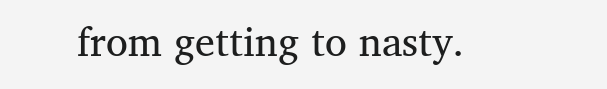from getting to nasty.